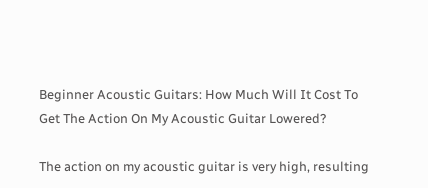Beginner Acoustic Guitars: How Much Will It Cost To Get The Action On My Acoustic Guitar Lowered?

The action on my acoustic guitar is very high, resulting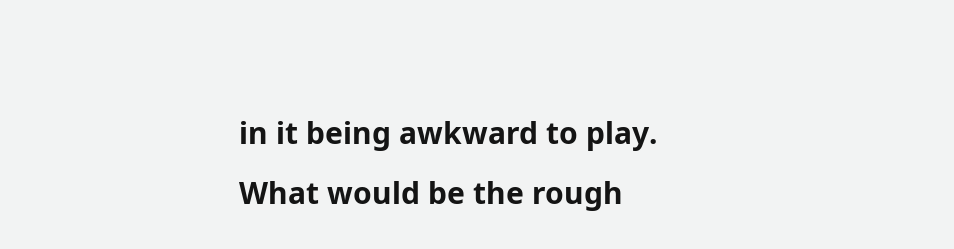in it being awkward to play.
What would be the rough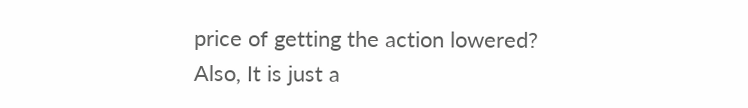price of getting the action lowered?
Also, It is just a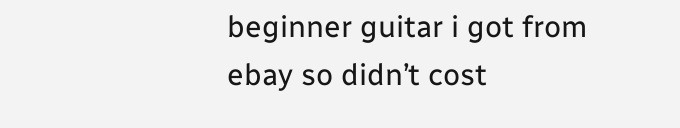beginner guitar i got from ebay so didn’t cost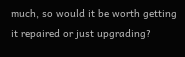much, so would it be worth getting it repaired or just upgrading?